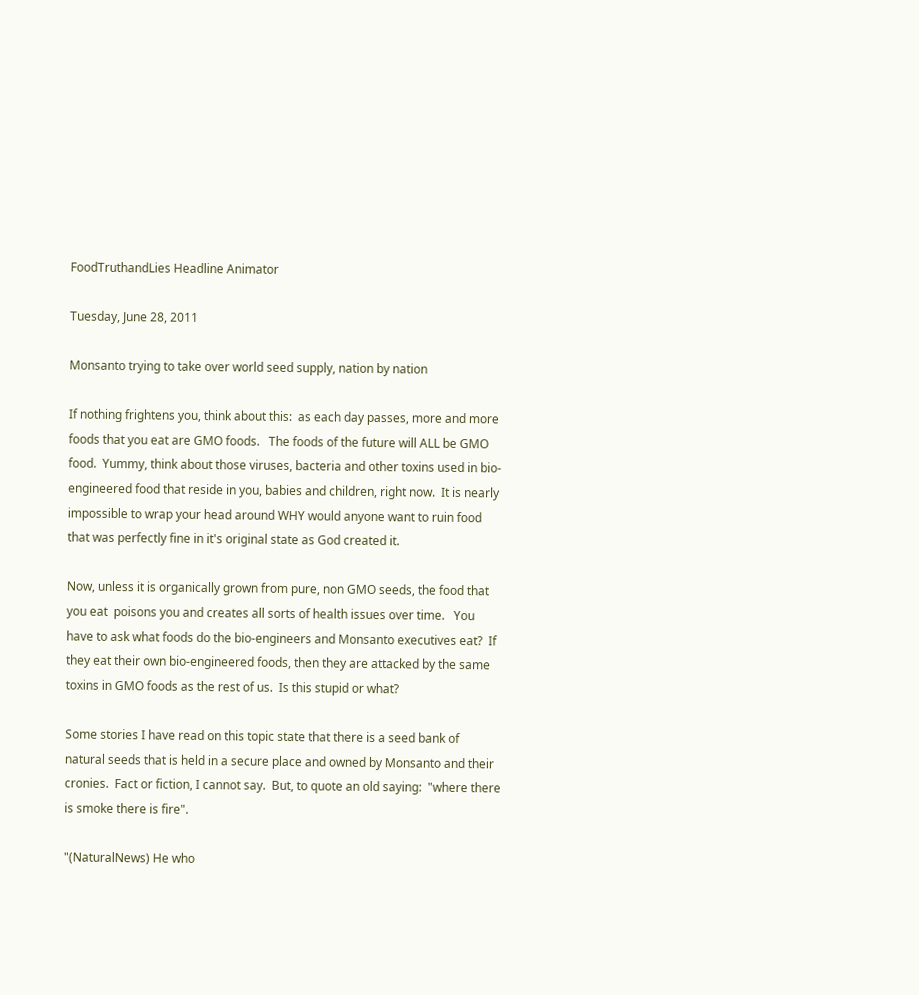FoodTruthandLies Headline Animator

Tuesday, June 28, 2011

Monsanto trying to take over world seed supply, nation by nation

If nothing frightens you, think about this:  as each day passes, more and more foods that you eat are GMO foods.   The foods of the future will ALL be GMO food.  Yummy, think about those viruses, bacteria and other toxins used in bio-engineered food that reside in you, babies and children, right now.  It is nearly impossible to wrap your head around WHY would anyone want to ruin food that was perfectly fine in it's original state as God created it.

Now, unless it is organically grown from pure, non GMO seeds, the food that you eat  poisons you and creates all sorts of health issues over time.   You have to ask what foods do the bio-engineers and Monsanto executives eat?  If they eat their own bio-engineered foods, then they are attacked by the same toxins in GMO foods as the rest of us.  Is this stupid or what?

Some stories I have read on this topic state that there is a seed bank of natural seeds that is held in a secure place and owned by Monsanto and their cronies.  Fact or fiction, I cannot say.  But, to quote an old saying:  "where there is smoke there is fire".

"(NaturalNews) He who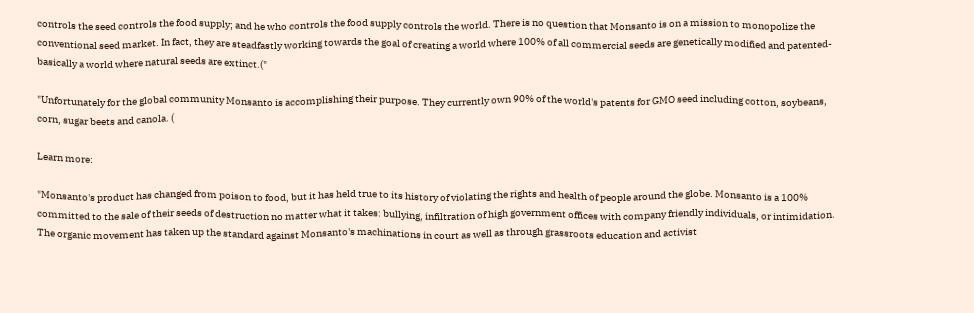controls the seed controls the food supply; and he who controls the food supply controls the world. There is no question that Monsanto is on a mission to monopolize the conventional seed market. In fact, they are steadfastly working towards the goal of creating a world where 100% of all commercial seeds are genetically modified and patented- basically a world where natural seeds are extinct.("

"Unfortunately for the global community Monsanto is accomplishing their purpose. They currently own 90% of the world's patents for GMO seed including cotton, soybeans, corn, sugar beets and canola. (

Learn more:

"Monsanto's product has changed from poison to food, but it has held true to its history of violating the rights and health of people around the globe. Monsanto is a 100% committed to the sale of their seeds of destruction no matter what it takes: bullying, infiltration of high government offices with company friendly individuals, or intimidation. The organic movement has taken up the standard against Monsanto's machinations in court as well as through grassroots education and activist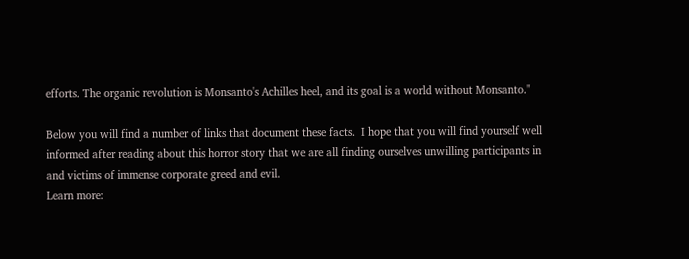efforts. The organic revolution is Monsanto's Achilles heel, and its goal is a world without Monsanto."

Below you will find a number of links that document these facts.  I hope that you will find yourself well informed after reading about this horror story that we are all finding ourselves unwilling participants in and victims of immense corporate greed and evil.
Learn more: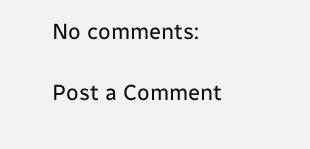No comments:

Post a Comment